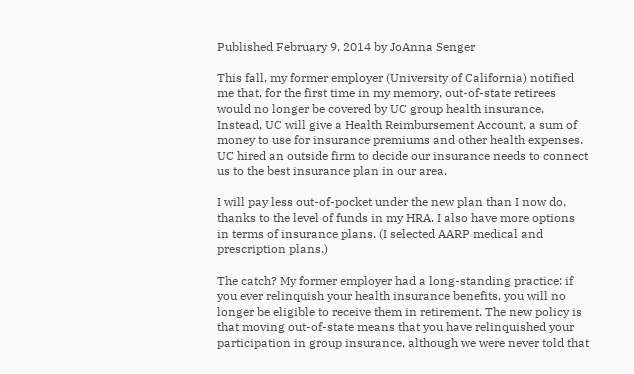Published February 9, 2014 by JoAnna Senger

This fall, my former employer (University of California) notified me that, for the first time in my memory, out-of-state retirees would no longer be covered by UC group health insurance. Instead, UC will give a Health Reimbursement Account, a sum of money to use for insurance premiums and other health expenses. UC hired an outside firm to decide our insurance needs to connect us to the best insurance plan in our area.

I will pay less out-of-pocket under the new plan than I now do, thanks to the level of funds in my HRA. I also have more options in terms of insurance plans. (I selected AARP medical and prescription plans.)

The catch? My former employer had a long-standing practice: if you ever relinquish your health insurance benefits, you will no longer be eligible to receive them in retirement. The new policy is that moving out-of-state means that you have relinquished your participation in group insurance, although we were never told that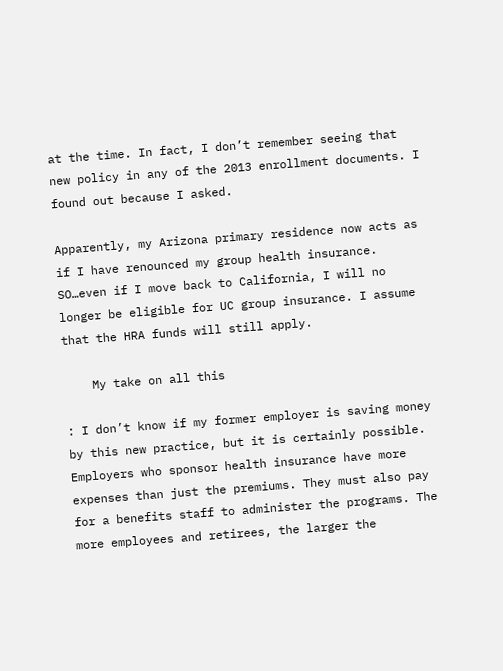at the time. In fact, I don’t remember seeing that new policy in any of the 2013 enrollment documents. I found out because I asked.

Apparently, my Arizona primary residence now acts as if I have renounced my group health insurance. SO…even if I move back to California, I will no longer be eligible for UC group insurance. I assume that the HRA funds will still apply.

    My take on all this

: I don’t know if my former employer is saving money by this new practice, but it is certainly possible. Employers who sponsor health insurance have more expenses than just the premiums. They must also pay for a benefits staff to administer the programs. The more employees and retirees, the larger the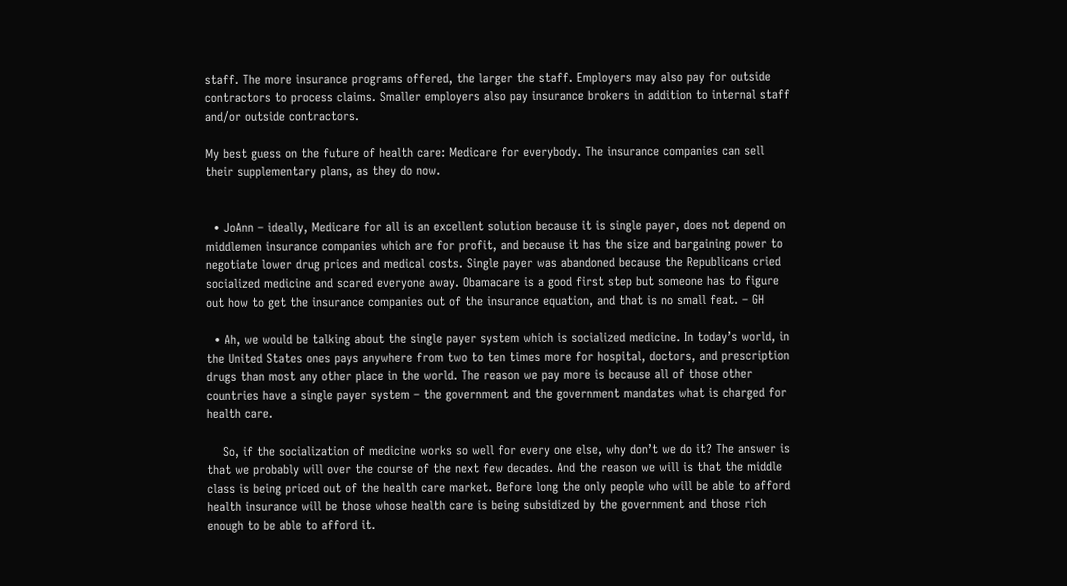staff. The more insurance programs offered, the larger the staff. Employers may also pay for outside contractors to process claims. Smaller employers also pay insurance brokers in addition to internal staff and/or outside contractors.

My best guess on the future of health care: Medicare for everybody. The insurance companies can sell their supplementary plans, as they do now.


  • JoAnn – ideally, Medicare for all is an excellent solution because it is single payer, does not depend on middlemen insurance companies which are for profit, and because it has the size and bargaining power to negotiate lower drug prices and medical costs. Single payer was abandoned because the Republicans cried socialized medicine and scared everyone away. Obamacare is a good first step but someone has to figure out how to get the insurance companies out of the insurance equation, and that is no small feat. – GH

  • Ah, we would be talking about the single payer system which is socialized medicine. In today’s world, in the United States ones pays anywhere from two to ten times more for hospital, doctors, and prescription drugs than most any other place in the world. The reason we pay more is because all of those other countries have a single payer system – the government and the government mandates what is charged for health care.

    So, if the socialization of medicine works so well for every one else, why don’t we do it? The answer is that we probably will over the course of the next few decades. And the reason we will is that the middle class is being priced out of the health care market. Before long the only people who will be able to afford health insurance will be those whose health care is being subsidized by the government and those rich enough to be able to afford it.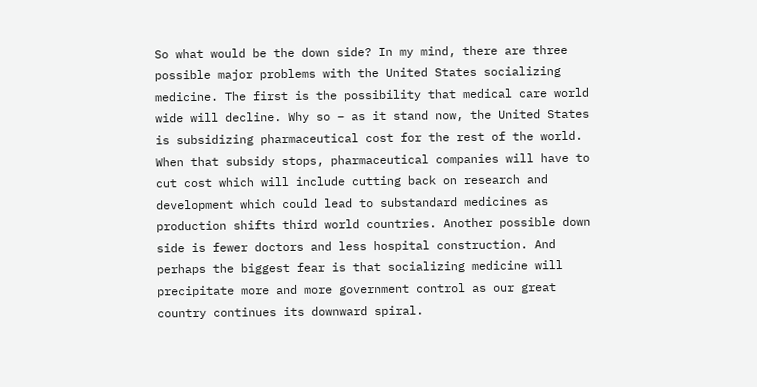So what would be the down side? In my mind, there are three possible major problems with the United States socializing medicine. The first is the possibility that medical care world wide will decline. Why so – as it stand now, the United States is subsidizing pharmaceutical cost for the rest of the world. When that subsidy stops, pharmaceutical companies will have to cut cost which will include cutting back on research and development which could lead to substandard medicines as production shifts third world countries. Another possible down side is fewer doctors and less hospital construction. And perhaps the biggest fear is that socializing medicine will precipitate more and more government control as our great country continues its downward spiral.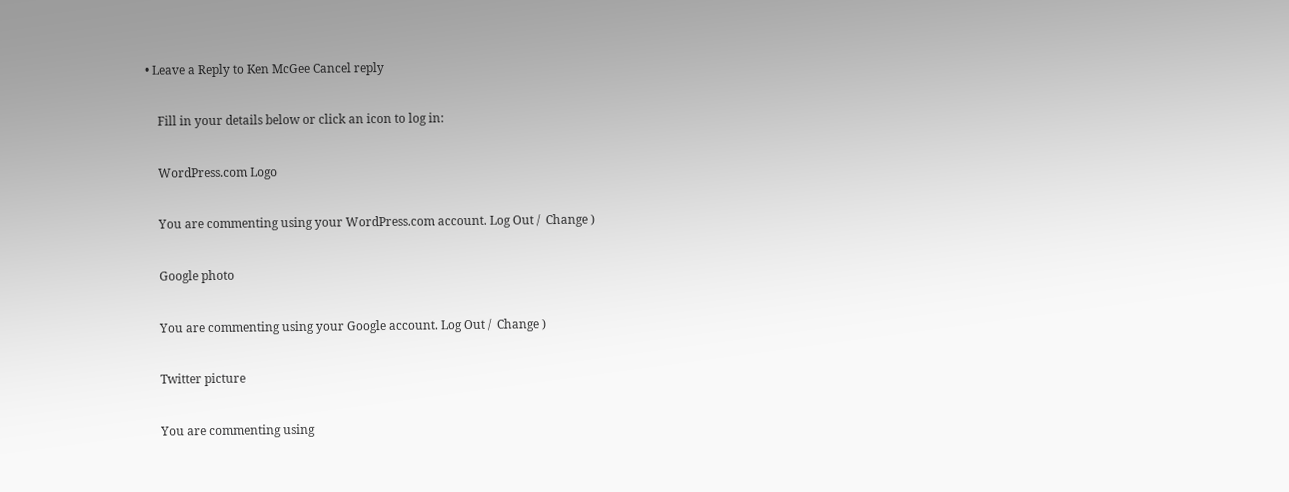• Leave a Reply to Ken McGee Cancel reply

    Fill in your details below or click an icon to log in:

    WordPress.com Logo

    You are commenting using your WordPress.com account. Log Out /  Change )

    Google photo

    You are commenting using your Google account. Log Out /  Change )

    Twitter picture

    You are commenting using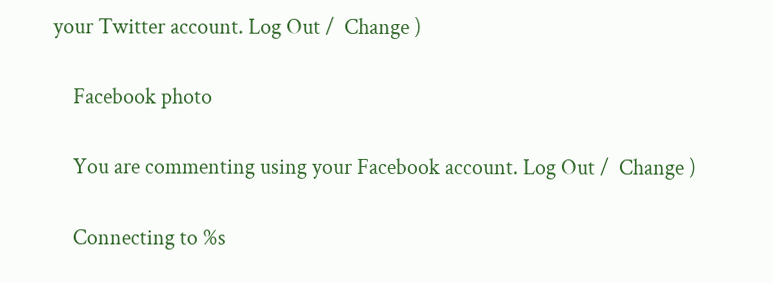your Twitter account. Log Out /  Change )

    Facebook photo

    You are commenting using your Facebook account. Log Out /  Change )

    Connecting to %s